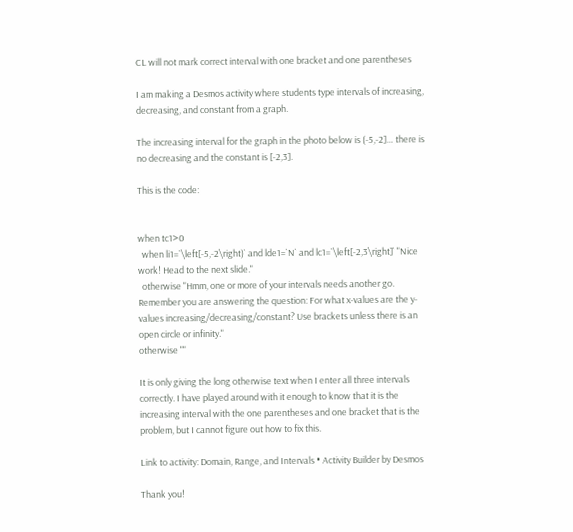CL will not mark correct interval with one bracket and one parentheses

I am making a Desmos activity where students type intervals of increasing, decreasing, and constant from a graph.

The increasing interval for the graph in the photo below is (-5,-2]… there is no decreasing and the constant is [-2,3].

This is the code:


when tc1>0
  when li1=`\left[-5,-2\right)` and lde1=`N` and lc1=`\left[-2,3\right]` "Nice work! Head to the next slide."
  otherwise "Hmm, one or more of your intervals needs another go. Remember you are answering the question: For what x-values are the y-values increasing/decreasing/constant? Use brackets unless there is an open circle or infinity."
otherwise ""

It is only giving the long otherwise text when I enter all three intervals correctly. I have played around with it enough to know that it is the increasing interval with the one parentheses and one bracket that is the problem, but I cannot figure out how to fix this.

Link to activity: Domain, Range, and Intervals • Activity Builder by Desmos

Thank you!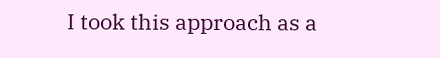I took this approach as a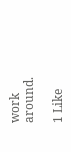work around.

1 Like